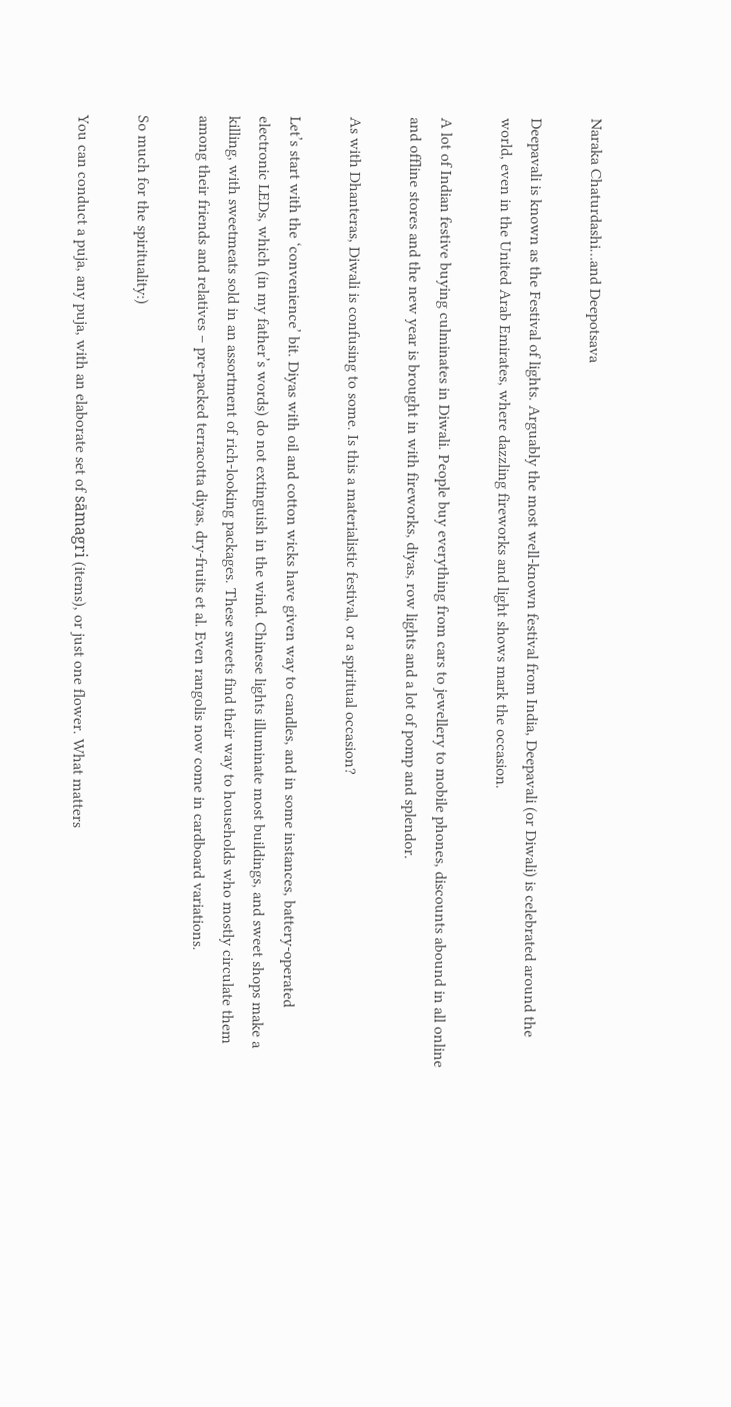Naraka Chaturdashi…and Deepotsava

Deepavali is known as the Festival of lights. Arguably the most well-known festival from India, Deepavali (or Diwali) is celebrated around the world, even in the United Arab Emirates, where dazzling fireworks and light shows mark the occasion.

A lot of Indian festive buying culminates in Diwali. People buy everything from cars to jewellery to mobile phones, discounts abound in all online and offline stores and the new year is brought in with fireworks, diyas, row lights and a lot of pomp and splendor.

As with Dhanteras, Diwali is confusing to some. Is this a materialistic festival, or a spiritual occasion?

Let’s start with the ‘convenience’ bit. Diyas with oil and cotton wicks have given way to candles, and in some instances, battery-operated electronic LEDs, which (in my father’s words) do not extinguish in the wind. Chinese lights illuminate most buildings, and sweet shops make a killing, with sweetmeats sold in an assortment of rich-looking packages. These sweets find their way to households who mostly circulate them among their friends and relatives – pre-packed terracotta diyas, dry-fruits et al. Even rangolis now come in cardboard variations.

So much for the spirituality:)

You can conduct a puja, any puja, with an elaborate set of sāmagri (items), or just one flower. What matters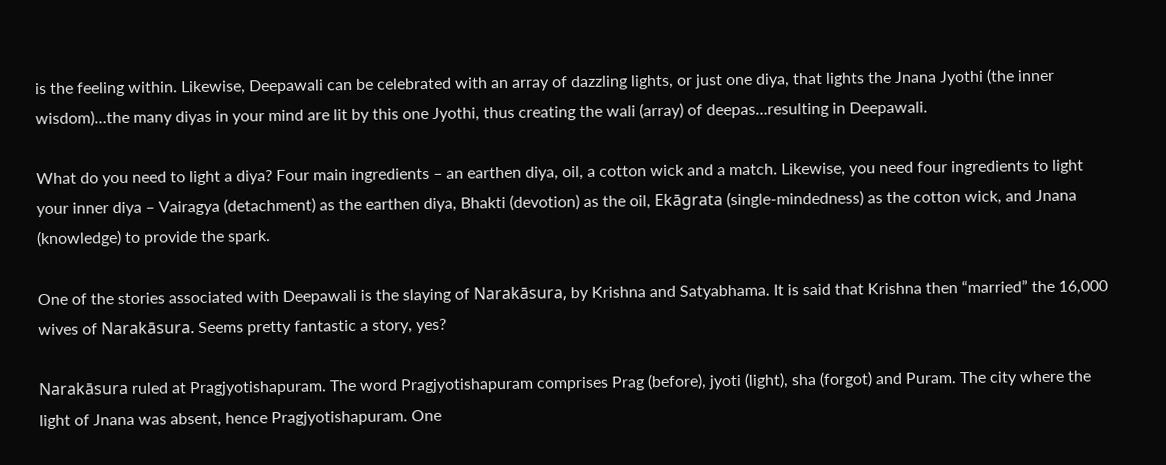is the feeling within. Likewise, Deepawali can be celebrated with an array of dazzling lights, or just one diya, that lights the Jnana Jyothi (the inner wisdom)…the many diyas in your mind are lit by this one Jyothi, thus creating the wali (array) of deepas…resulting in Deepawali.

What do you need to light a diya? Four main ingredients – an earthen diya, oil, a cotton wick and a match. Likewise, you need four ingredients to light your inner diya – Vairagya (detachment) as the earthen diya, Bhakti (devotion) as the oil, Ekāgrata (single-mindedness) as the cotton wick, and Jnana (knowledge) to provide the spark.

One of the stories associated with Deepawali is the slaying of Narakāsura, by Krishna and Satyabhama. It is said that Krishna then “married” the 16,000 wives of Narakāsura. Seems pretty fantastic a story, yes?

Narakāsura ruled at Pragjyotishapuram. The word Pragjyotishapuram comprises Prag (before), jyoti (light), sha (forgot) and Puram. The city where the light of Jnana was absent, hence Pragjyotishapuram. One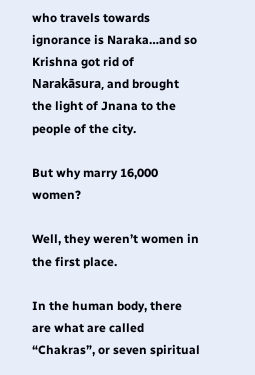who travels towards ignorance is Naraka…and so Krishna got rid of Narakāsura, and brought the light of Jnana to the people of the city.

But why marry 16,000 women?

Well, they weren’t women in the first place.

In the human body, there are what are called “Chakras”, or seven spiritual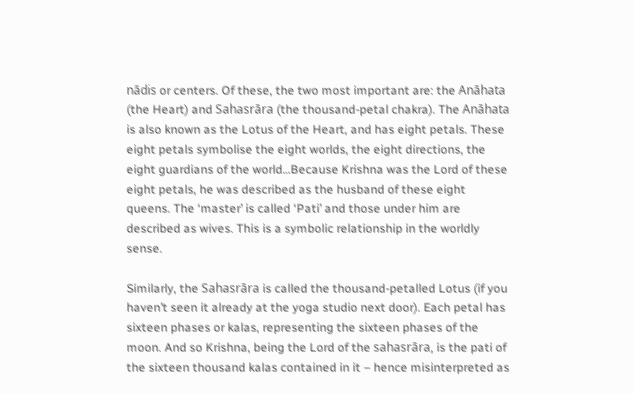nādis or centers. Of these, the two most important are: the Anāhata (the Heart) and Sahasrāra (the thousand-petal chakra). The Anāhata is also known as the Lotus of the Heart, and has eight petals. These eight petals symbolise the eight worlds, the eight directions, the eight guardians of the world…Because Krishna was the Lord of these eight petals, he was described as the husband of these eight queens. The ‘master’ is called ‘Pati’ and those under him are described as wives. This is a symbolic relationship in the worldly sense.

Similarly, the Sahasrāra is called the thousand-petalled Lotus (if you haven’t seen it already at the yoga studio next door). Each petal has sixteen phases or kalas, representing the sixteen phases of the moon. And so Krishna, being the Lord of the sahasrāra, is the pati of the sixteen thousand kalas contained in it – hence misinterpreted as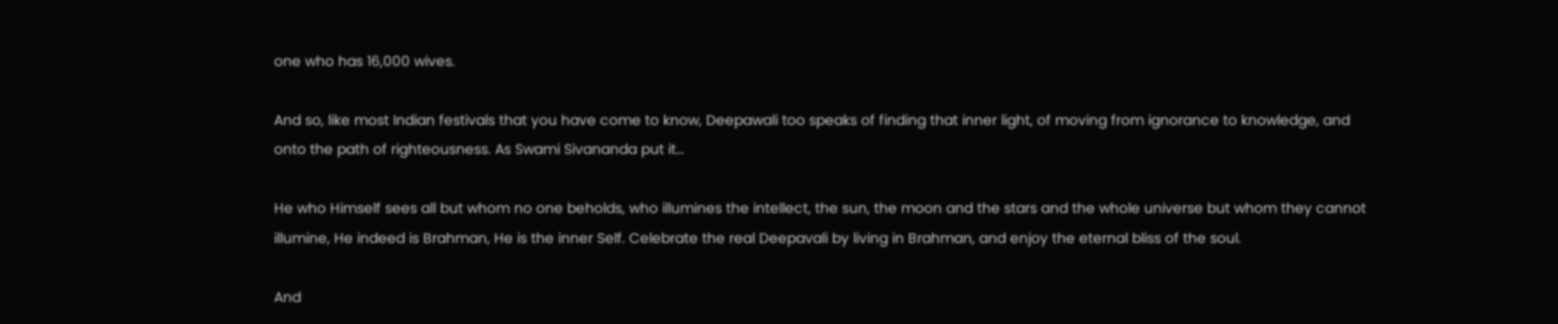one who has 16,000 wives.

And so, like most Indian festivals that you have come to know, Deepawali too speaks of finding that inner light, of moving from ignorance to knowledge, and onto the path of righteousness. As Swami Sivananda put it…

He who Himself sees all but whom no one beholds, who illumines the intellect, the sun, the moon and the stars and the whole universe but whom they cannot illumine, He indeed is Brahman, He is the inner Self. Celebrate the real Deepavali by living in Brahman, and enjoy the eternal bliss of the soul.

And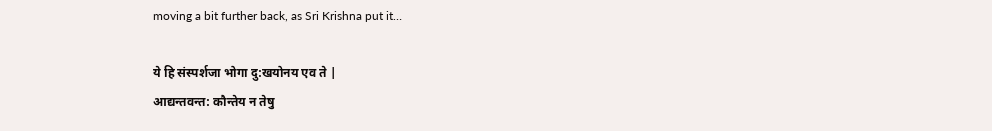moving a bit further back, as Sri Krishna put it…

ये हि संस्पर्शजा भोगा दु:खयोनय एव ते |
आद्यन्तवन्त: कौन्तेय न तेषु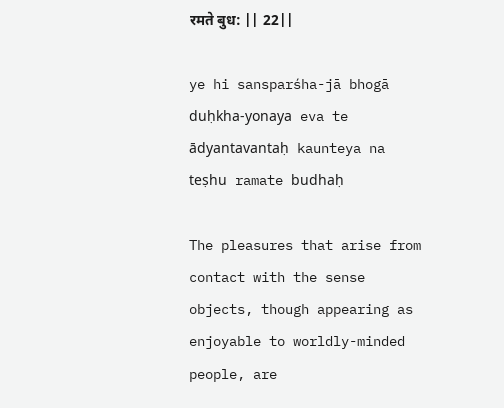रमते बुध: || 22||

ye hi sansparśha-jā bhogā duḥkha-yonaya eva te
ādyantavantaḥ kaunteya na teṣhu ramate budhaḥ

The pleasures that arise from contact with the sense objects, though appearing as enjoyable to worldly-minded people, are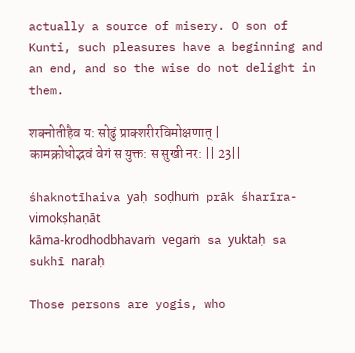actually a source of misery. O son of Kunti, such pleasures have a beginning and an end, and so the wise do not delight in them.

शक्नोतीहैव य: सोढुं प्राक्शरीरविमोक्षणात् |
कामक्रोधोद्भवं वेगं स युक्त: स सुखी नर: || 23||

śhaknotīhaiva yaḥ soḍhuṁ prāk śharīra-vimokṣhaṇāt
kāma-krodhodbhavaṁ vegaṁ sa yuktaḥ sa sukhī naraḥ

Those persons are yogis, who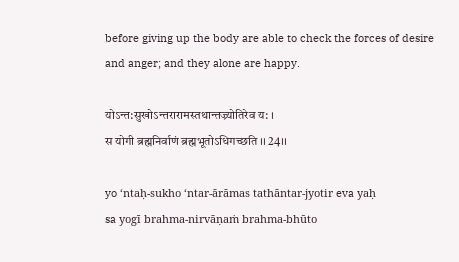before giving up the body are able to check the forces of desire and anger; and they alone are happy.

योऽन्त:सुखोऽन्तरारामस्तथान्तज्र्योतिरेव य: ।
स योगी ब्रह्मनिर्वाणं ब्रह्मभूतोऽधिगच्छति ।। 24।।

yo ‘ntaḥ-sukho ‘ntar-ārāmas tathāntar-jyotir eva yaḥ
sa yogī brahma-nirvāṇaṁ brahma-bhūto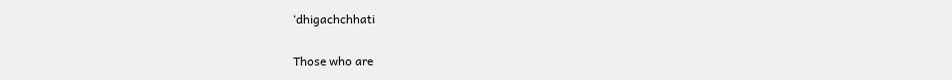‘dhigachchhati

Those who are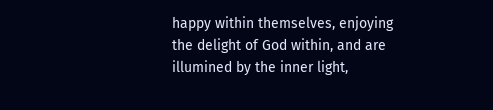happy within themselves, enjoying the delight of God within, and are illumined by the inner light,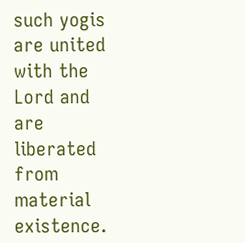such yogis are united with the Lord and are liberated from material existence.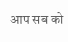आप सब को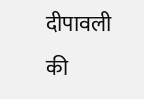दीपावली की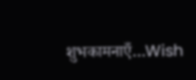शुभकामनाएँ…Wish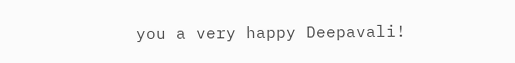you a very happy Deepavali!